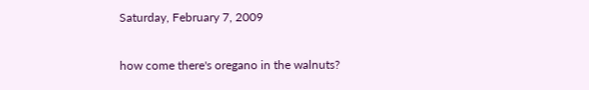Saturday, February 7, 2009

how come there's oregano in the walnuts?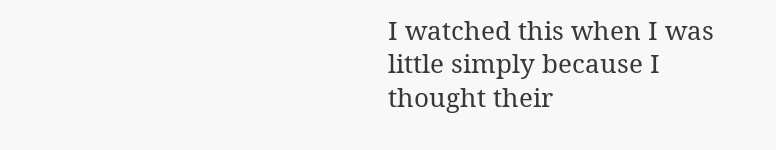I watched this when I was little simply because I thought their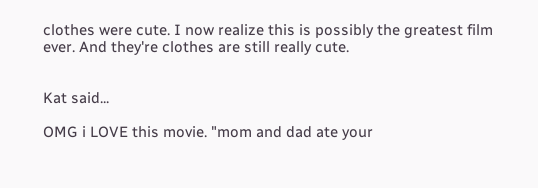clothes were cute. I now realize this is possibly the greatest film ever. And they're clothes are still really cute.


Kat said...

OMG i LOVE this movie. "mom and dad ate your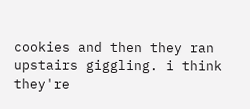cookies and then they ran upstairs giggling. i think they're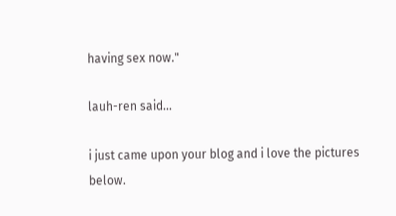having sex now."

lauh-ren said...

i just came upon your blog and i love the pictures below.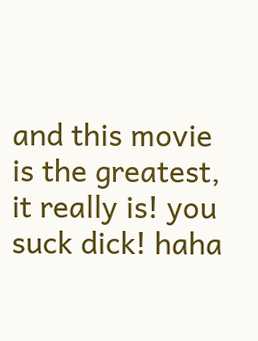and this movie is the greatest, it really is! you suck dick! haha